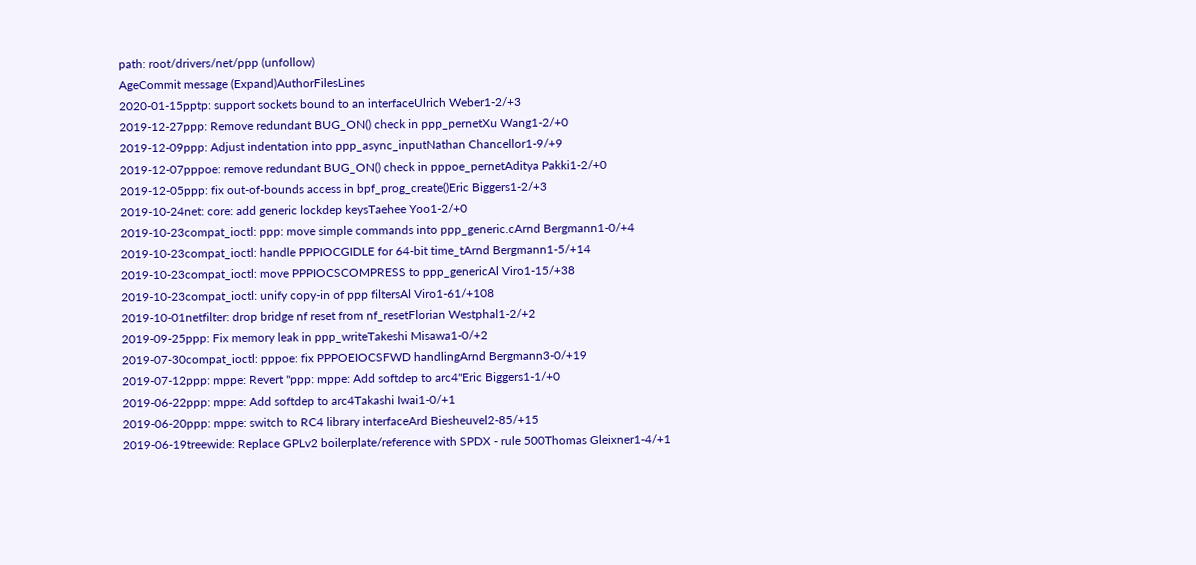path: root/drivers/net/ppp (unfollow)
AgeCommit message (Expand)AuthorFilesLines
2020-01-15pptp: support sockets bound to an interfaceUlrich Weber1-2/+3
2019-12-27ppp: Remove redundant BUG_ON() check in ppp_pernetXu Wang1-2/+0
2019-12-09ppp: Adjust indentation into ppp_async_inputNathan Chancellor1-9/+9
2019-12-07pppoe: remove redundant BUG_ON() check in pppoe_pernetAditya Pakki1-2/+0
2019-12-05ppp: fix out-of-bounds access in bpf_prog_create()Eric Biggers1-2/+3
2019-10-24net: core: add generic lockdep keysTaehee Yoo1-2/+0
2019-10-23compat_ioctl: ppp: move simple commands into ppp_generic.cArnd Bergmann1-0/+4
2019-10-23compat_ioctl: handle PPPIOCGIDLE for 64-bit time_tArnd Bergmann1-5/+14
2019-10-23compat_ioctl: move PPPIOCSCOMPRESS to ppp_genericAl Viro1-15/+38
2019-10-23compat_ioctl: unify copy-in of ppp filtersAl Viro1-61/+108
2019-10-01netfilter: drop bridge nf reset from nf_resetFlorian Westphal1-2/+2
2019-09-25ppp: Fix memory leak in ppp_writeTakeshi Misawa1-0/+2
2019-07-30compat_ioctl: pppoe: fix PPPOEIOCSFWD handlingArnd Bergmann3-0/+19
2019-07-12ppp: mppe: Revert "ppp: mppe: Add softdep to arc4"Eric Biggers1-1/+0
2019-06-22ppp: mppe: Add softdep to arc4Takashi Iwai1-0/+1
2019-06-20ppp: mppe: switch to RC4 library interfaceArd Biesheuvel2-85/+15
2019-06-19treewide: Replace GPLv2 boilerplate/reference with SPDX - rule 500Thomas Gleixner1-4/+1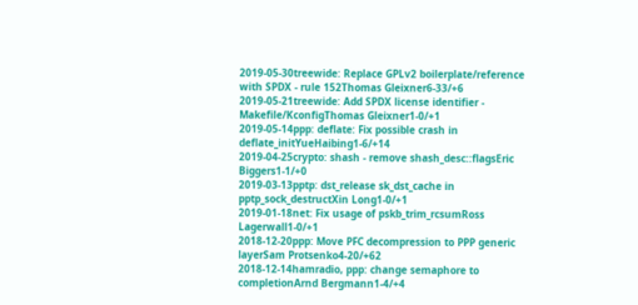2019-05-30treewide: Replace GPLv2 boilerplate/reference with SPDX - rule 152Thomas Gleixner6-33/+6
2019-05-21treewide: Add SPDX license identifier - Makefile/KconfigThomas Gleixner1-0/+1
2019-05-14ppp: deflate: Fix possible crash in deflate_initYueHaibing1-6/+14
2019-04-25crypto: shash - remove shash_desc::flagsEric Biggers1-1/+0
2019-03-13pptp: dst_release sk_dst_cache in pptp_sock_destructXin Long1-0/+1
2019-01-18net: Fix usage of pskb_trim_rcsumRoss Lagerwall1-0/+1
2018-12-20ppp: Move PFC decompression to PPP generic layerSam Protsenko4-20/+62
2018-12-14hamradio, ppp: change semaphore to completionArnd Bergmann1-4/+4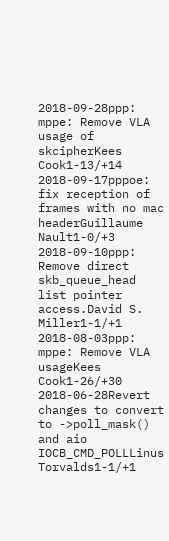2018-09-28ppp: mppe: Remove VLA usage of skcipherKees Cook1-13/+14
2018-09-17pppoe: fix reception of frames with no mac headerGuillaume Nault1-0/+3
2018-09-10ppp: Remove direct skb_queue_head list pointer access.David S. Miller1-1/+1
2018-08-03ppp: mppe: Remove VLA usageKees Cook1-26/+30
2018-06-28Revert changes to convert to ->poll_mask() and aio IOCB_CMD_POLLLinus Torvalds1-1/+1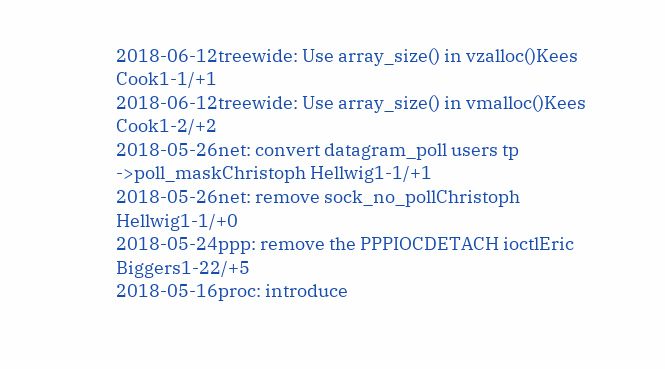2018-06-12treewide: Use array_size() in vzalloc()Kees Cook1-1/+1
2018-06-12treewide: Use array_size() in vmalloc()Kees Cook1-2/+2
2018-05-26net: convert datagram_poll users tp ->poll_maskChristoph Hellwig1-1/+1
2018-05-26net: remove sock_no_pollChristoph Hellwig1-1/+0
2018-05-24ppp: remove the PPPIOCDETACH ioctlEric Biggers1-22/+5
2018-05-16proc: introduce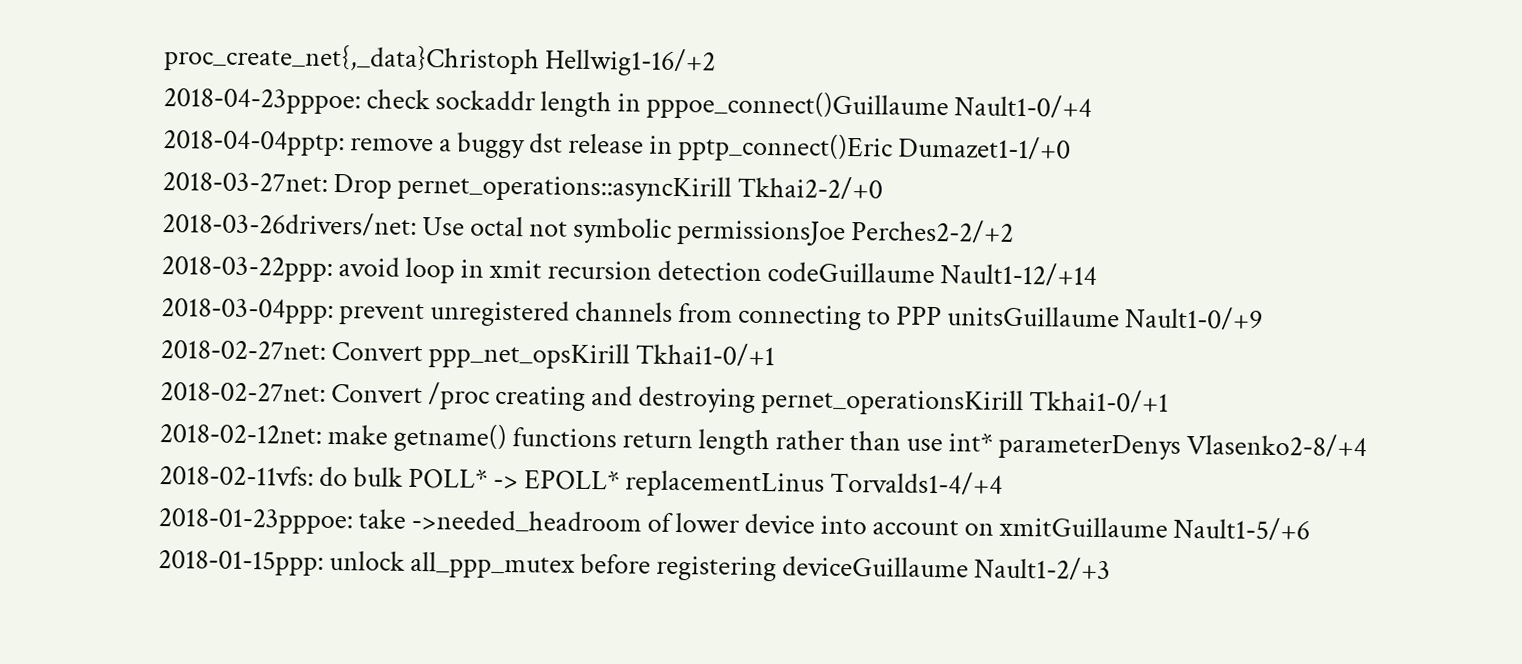proc_create_net{,_data}Christoph Hellwig1-16/+2
2018-04-23pppoe: check sockaddr length in pppoe_connect()Guillaume Nault1-0/+4
2018-04-04pptp: remove a buggy dst release in pptp_connect()Eric Dumazet1-1/+0
2018-03-27net: Drop pernet_operations::asyncKirill Tkhai2-2/+0
2018-03-26drivers/net: Use octal not symbolic permissionsJoe Perches2-2/+2
2018-03-22ppp: avoid loop in xmit recursion detection codeGuillaume Nault1-12/+14
2018-03-04ppp: prevent unregistered channels from connecting to PPP unitsGuillaume Nault1-0/+9
2018-02-27net: Convert ppp_net_opsKirill Tkhai1-0/+1
2018-02-27net: Convert /proc creating and destroying pernet_operationsKirill Tkhai1-0/+1
2018-02-12net: make getname() functions return length rather than use int* parameterDenys Vlasenko2-8/+4
2018-02-11vfs: do bulk POLL* -> EPOLL* replacementLinus Torvalds1-4/+4
2018-01-23pppoe: take ->needed_headroom of lower device into account on xmitGuillaume Nault1-5/+6
2018-01-15ppp: unlock all_ppp_mutex before registering deviceGuillaume Nault1-2/+3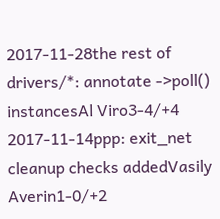2017-11-28the rest of drivers/*: annotate ->poll() instancesAl Viro3-4/+4
2017-11-14ppp: exit_net cleanup checks addedVasily Averin1-0/+2